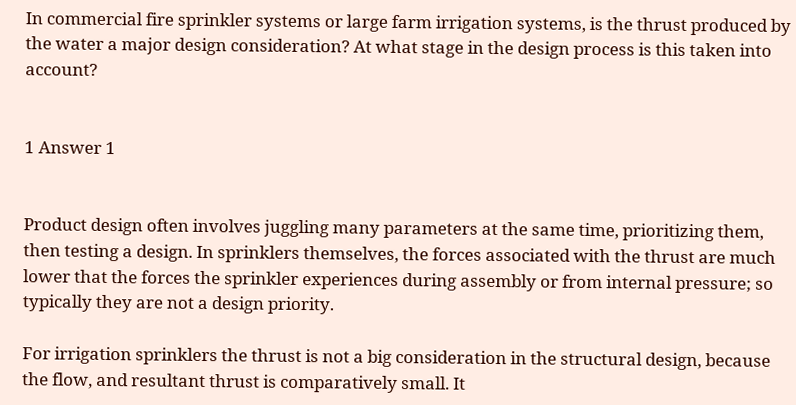In commercial fire sprinkler systems or large farm irrigation systems, is the thrust produced by the water a major design consideration? At what stage in the design process is this taken into account?


1 Answer 1


Product design often involves juggling many parameters at the same time, prioritizing them, then testing a design. In sprinklers themselves, the forces associated with the thrust are much lower that the forces the sprinkler experiences during assembly or from internal pressure; so typically they are not a design priority.

For irrigation sprinklers the thrust is not a big consideration in the structural design, because the flow, and resultant thrust is comparatively small. It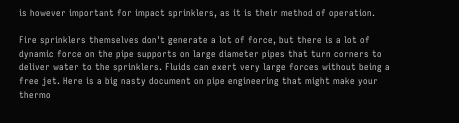is however important for impact sprinklers, as it is their method of operation.

Fire sprinklers themselves don't generate a lot of force, but there is a lot of dynamic force on the pipe supports on large diameter pipes that turn corners to deliver water to the sprinklers. Fluids can exert very large forces without being a free jet. Here is a big nasty document on pipe engineering that might make your thermo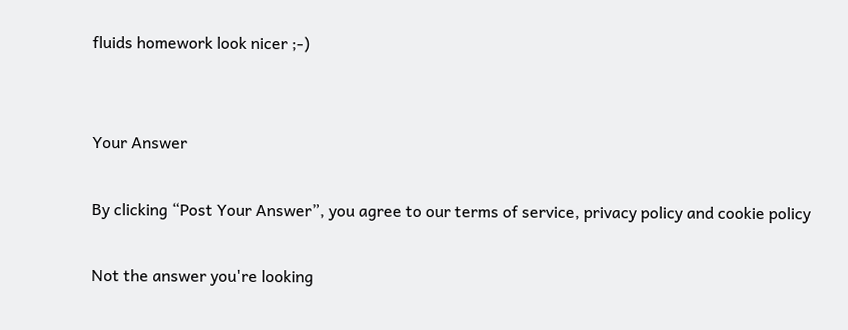fluids homework look nicer ;-)


Your Answer

By clicking “Post Your Answer”, you agree to our terms of service, privacy policy and cookie policy

Not the answer you're looking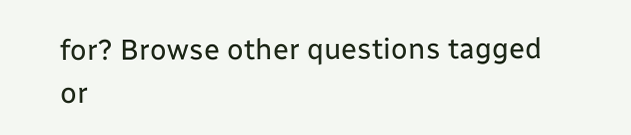for? Browse other questions tagged or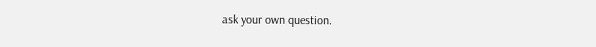ask your own question.